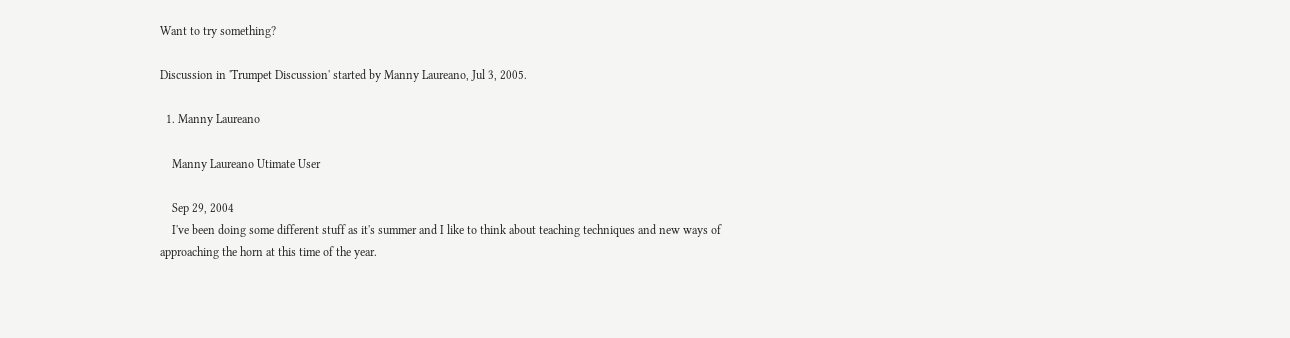Want to try something?

Discussion in 'Trumpet Discussion' started by Manny Laureano, Jul 3, 2005.

  1. Manny Laureano

    Manny Laureano Utimate User

    Sep 29, 2004
    I've been doing some different stuff as it's summer and I like to think about teaching techniques and new ways of approaching the horn at this time of the year.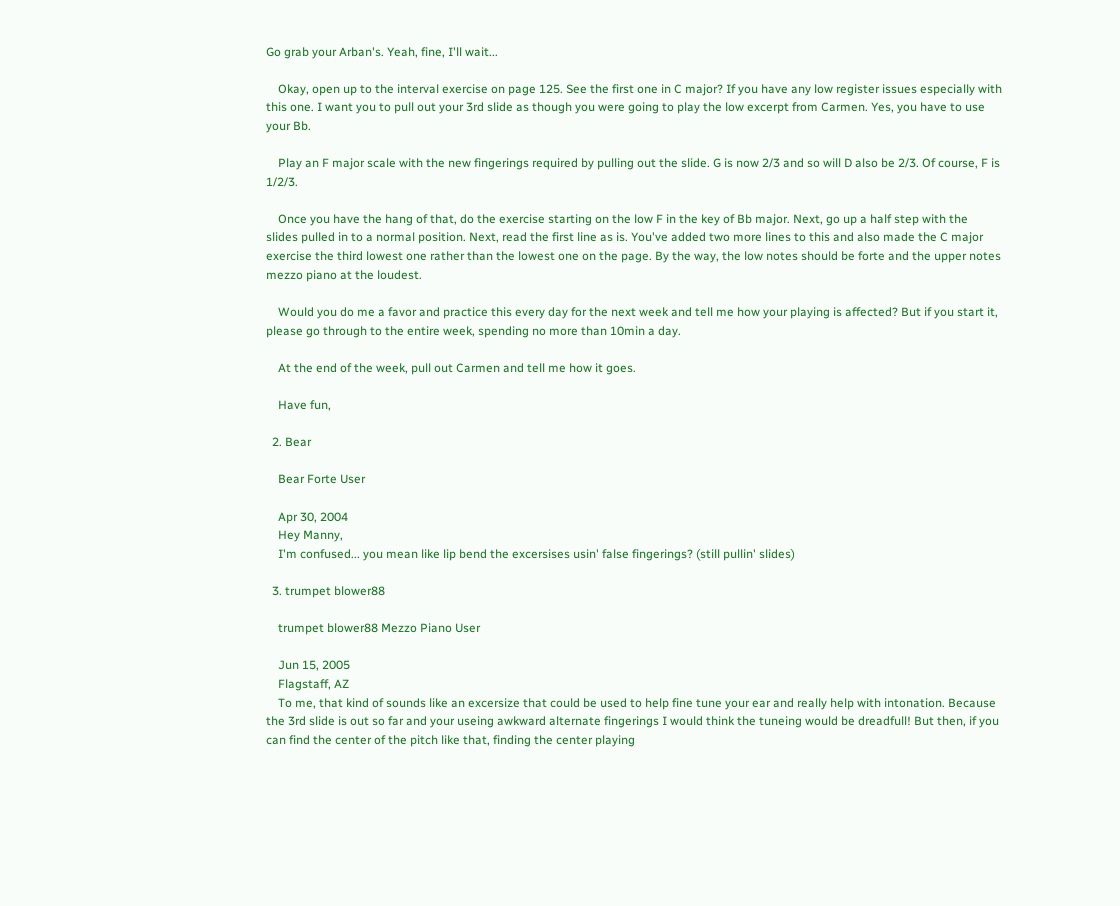Go grab your Arban's. Yeah, fine, I'll wait...

    Okay, open up to the interval exercise on page 125. See the first one in C major? If you have any low register issues especially with this one. I want you to pull out your 3rd slide as though you were going to play the low excerpt from Carmen. Yes, you have to use your Bb.

    Play an F major scale with the new fingerings required by pulling out the slide. G is now 2/3 and so will D also be 2/3. Of course, F is 1/2/3.

    Once you have the hang of that, do the exercise starting on the low F in the key of Bb major. Next, go up a half step with the slides pulled in to a normal position. Next, read the first line as is. You've added two more lines to this and also made the C major exercise the third lowest one rather than the lowest one on the page. By the way, the low notes should be forte and the upper notes mezzo piano at the loudest.

    Would you do me a favor and practice this every day for the next week and tell me how your playing is affected? But if you start it, please go through to the entire week, spending no more than 10min a day.

    At the end of the week, pull out Carmen and tell me how it goes.

    Have fun,

  2. Bear

    Bear Forte User

    Apr 30, 2004
    Hey Manny,
    I'm confused... you mean like lip bend the excersises usin' false fingerings? (still pullin' slides)

  3. trumpet blower88

    trumpet blower88 Mezzo Piano User

    Jun 15, 2005
    Flagstaff, AZ
    To me, that kind of sounds like an excersize that could be used to help fine tune your ear and really help with intonation. Because the 3rd slide is out so far and your useing awkward alternate fingerings I would think the tuneing would be dreadfull! But then, if you can find the center of the pitch like that, finding the center playing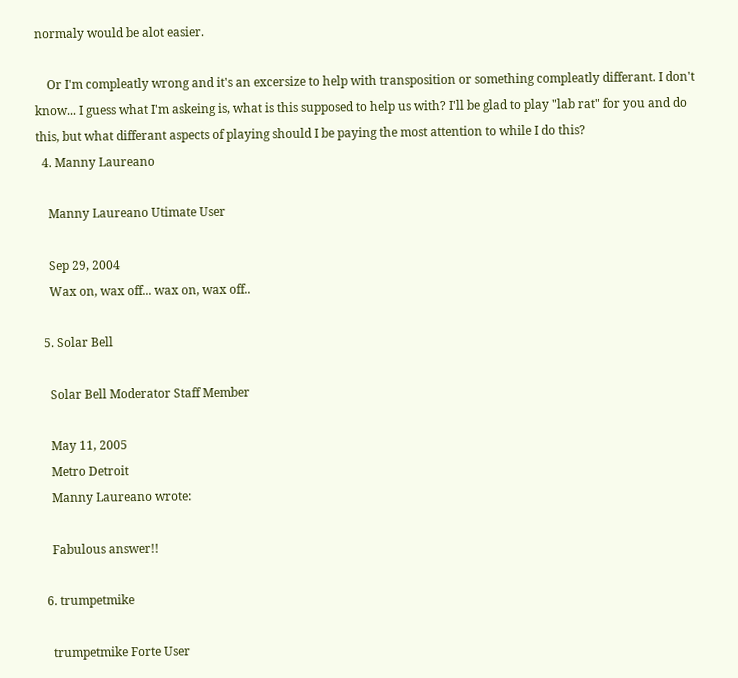normaly would be alot easier.

    Or I'm compleatly wrong and it's an excersize to help with transposition or something compleatly differant. I don't know... I guess what I'm askeing is, what is this supposed to help us with? I'll be glad to play "lab rat" for you and do this, but what differant aspects of playing should I be paying the most attention to while I do this?
  4. Manny Laureano

    Manny Laureano Utimate User

    Sep 29, 2004
    Wax on, wax off... wax on, wax off..

  5. Solar Bell

    Solar Bell Moderator Staff Member

    May 11, 2005
    Metro Detroit
    Manny Laureano wrote:

    Fabulous answer!!

  6. trumpetmike

    trumpetmike Forte User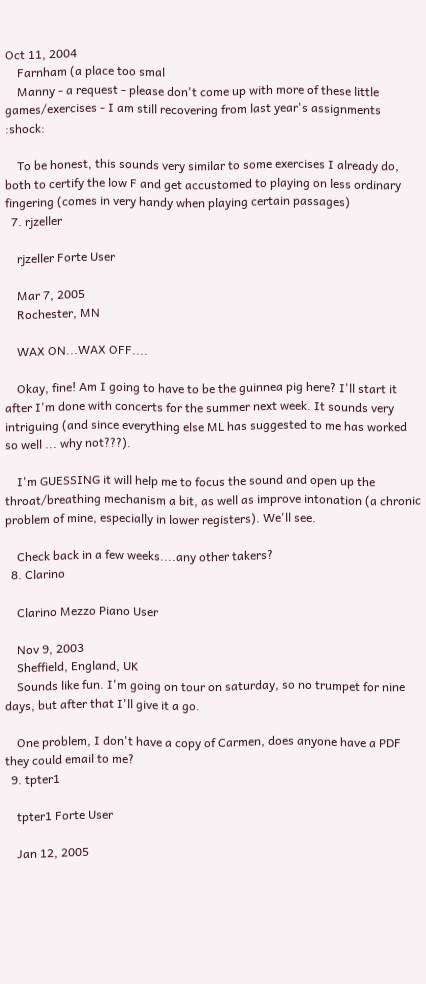Oct 11, 2004
    Farnham (a place too smal
    Manny - a request - please don't come up with more of these little games/exercises - I am still recovering from last year's assignments :shock:

    To be honest, this sounds very similar to some exercises I already do, both to certify the low F and get accustomed to playing on less ordinary fingering (comes in very handy when playing certain passages)
  7. rjzeller

    rjzeller Forte User

    Mar 7, 2005
    Rochester, MN

    WAX ON...WAX OFF....

    Okay, fine! Am I going to have to be the guinnea pig here? I'll start it after I'm done with concerts for the summer next week. It sounds very intriguing (and since everything else ML has suggested to me has worked so well ... why not???).

    I'm GUESSING it will help me to focus the sound and open up the throat/breathing mechanism a bit, as well as improve intonation (a chronic problem of mine, especially in lower registers). We'll see.

    Check back in a few weeks....any other takers?
  8. Clarino

    Clarino Mezzo Piano User

    Nov 9, 2003
    Sheffield, England, UK
    Sounds like fun. I'm going on tour on saturday, so no trumpet for nine days, but after that I'll give it a go.

    One problem, I don't have a copy of Carmen, does anyone have a PDF they could email to me?
  9. tpter1

    tpter1 Forte User

    Jan 12, 2005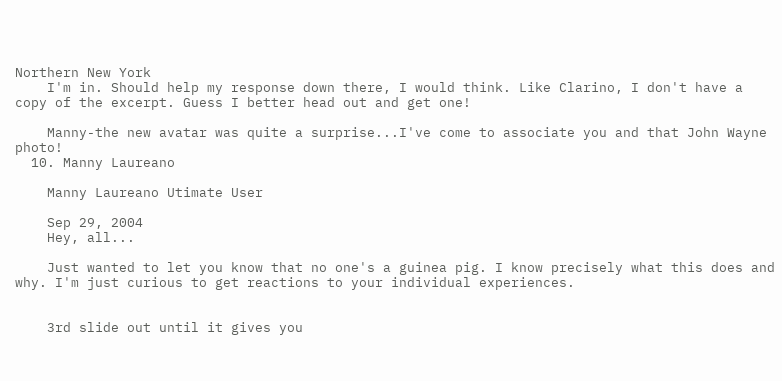Northern New York
    I'm in. Should help my response down there, I would think. Like Clarino, I don't have a copy of the excerpt. Guess I better head out and get one!

    Manny-the new avatar was quite a surprise...I've come to associate you and that John Wayne photo!
  10. Manny Laureano

    Manny Laureano Utimate User

    Sep 29, 2004
    Hey, all...

    Just wanted to let you know that no one's a guinea pig. I know precisely what this does and why. I'm just curious to get reactions to your individual experiences.


    3rd slide out until it gives you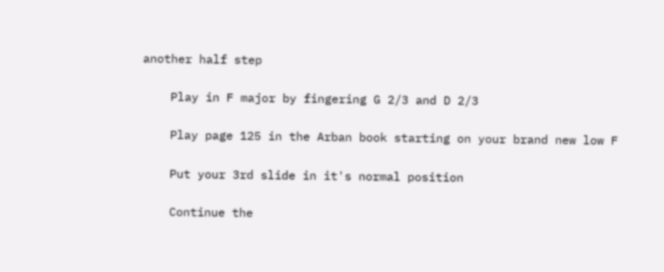another half step

    Play in F major by fingering G 2/3 and D 2/3

    Play page 125 in the Arban book starting on your brand new low F

    Put your 3rd slide in it's normal position

    Continue the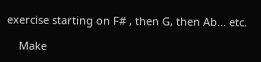exercise starting on F# , then G, then Ab... etc.

    Make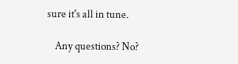sure it's all in tune.

    Any questions? No?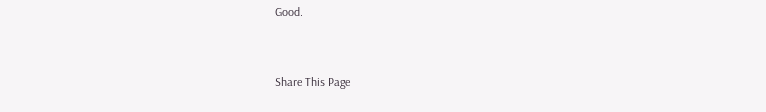Good.


Share This Page